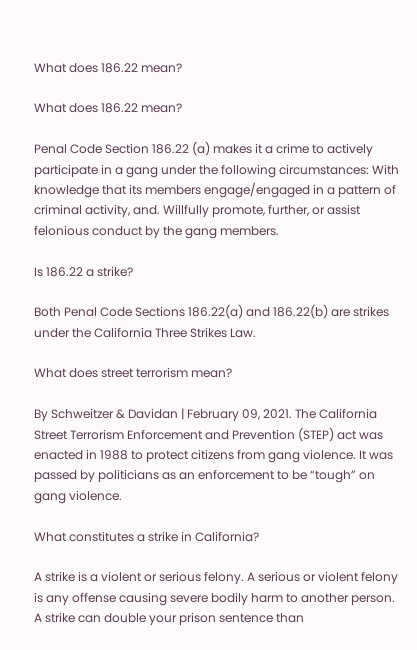What does 186.22 mean?

What does 186.22 mean?

Penal Code Section 186.22 (a) makes it a crime to actively participate in a gang under the following circumstances: With knowledge that its members engage/engaged in a pattern of criminal activity, and. Willfully promote, further, or assist felonious conduct by the gang members.

Is 186.22 a strike?

Both Penal Code Sections 186.22(a) and 186.22(b) are strikes under the California Three Strikes Law.

What does street terrorism mean?

By Schweitzer & Davidan | February 09, 2021. The California Street Terrorism Enforcement and Prevention (STEP) act was enacted in 1988 to protect citizens from gang violence. It was passed by politicians as an enforcement to be “tough” on gang violence.

What constitutes a strike in California?

A strike is a violent or serious felony. A serious or violent felony is any offense causing severe bodily harm to another person. A strike can double your prison sentence than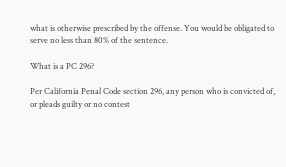what is otherwise prescribed by the offense. You would be obligated to serve no less than 80% of the sentence.

What is a PC 296?

Per California Penal Code section 296, any person who is convicted of, or pleads guilty or no contest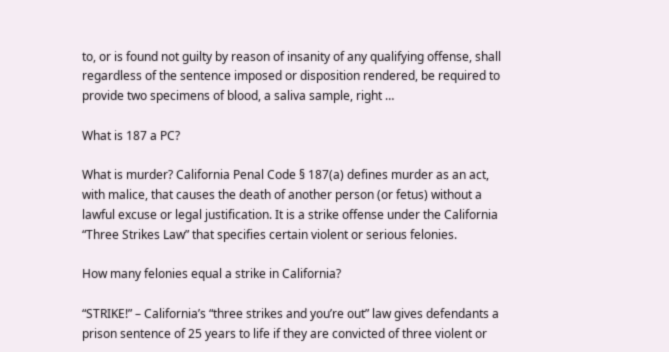to, or is found not guilty by reason of insanity of any qualifying offense, shall regardless of the sentence imposed or disposition rendered, be required to provide two specimens of blood, a saliva sample, right …

What is 187 a PC?

What is murder? California Penal Code § 187(a) defines murder as an act, with malice, that causes the death of another person (or fetus) without a lawful excuse or legal justification. It is a strike offense under the California “Three Strikes Law” that specifies certain violent or serious felonies.

How many felonies equal a strike in California?

“STRIKE!” – California’s “three strikes and you’re out” law gives defendants a prison sentence of 25 years to life if they are convicted of three violent or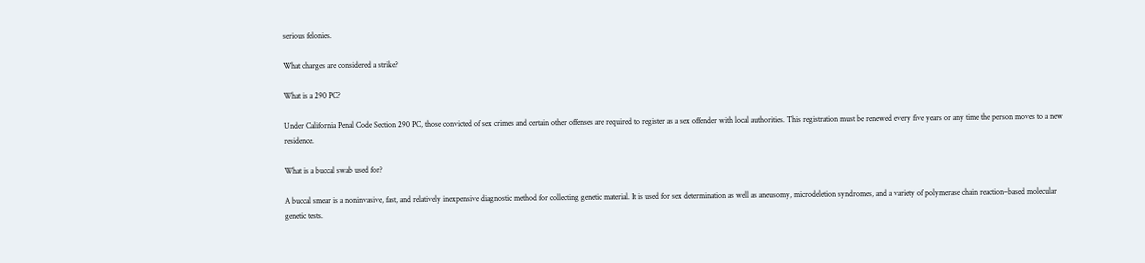serious felonies.

What charges are considered a strike?

What is a 290 PC?

Under California Penal Code Section 290 PC, those convicted of sex crimes and certain other offenses are required to register as a sex offender with local authorities. This registration must be renewed every five years or any time the person moves to a new residence.

What is a buccal swab used for?

A buccal smear is a noninvasive, fast, and relatively inexpensive diagnostic method for collecting genetic material. It is used for sex determination as well as aneusomy, microdeletion syndromes, and a variety of polymerase chain reaction–based molecular genetic tests.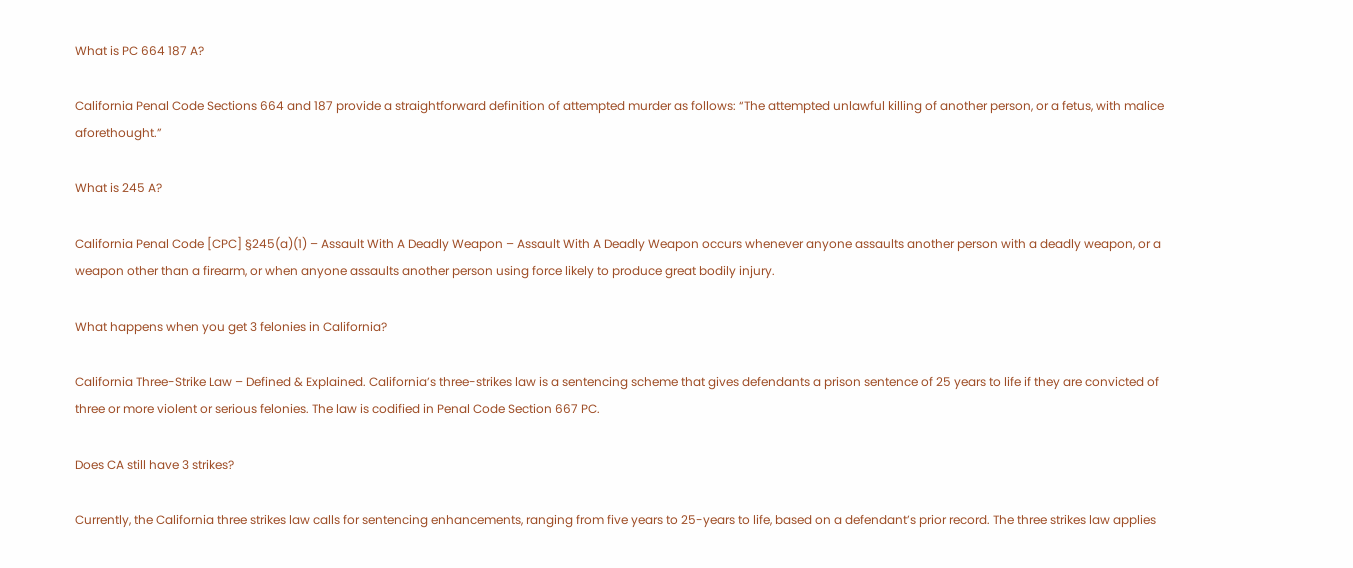What is PC 664 187 A?

California Penal Code Sections 664 and 187 provide a straightforward definition of attempted murder as follows: “The attempted unlawful killing of another person, or a fetus, with malice aforethought.”

What is 245 A?

California Penal Code [CPC] §245(a)(1) – Assault With A Deadly Weapon – Assault With A Deadly Weapon occurs whenever anyone assaults another person with a deadly weapon, or a weapon other than a firearm, or when anyone assaults another person using force likely to produce great bodily injury.

What happens when you get 3 felonies in California?

California Three-Strike Law – Defined & Explained. California’s three-strikes law is a sentencing scheme that gives defendants a prison sentence of 25 years to life if they are convicted of three or more violent or serious felonies. The law is codified in Penal Code Section 667 PC.

Does CA still have 3 strikes?

Currently, the California three strikes law calls for sentencing enhancements, ranging from five years to 25-years to life, based on a defendant’s prior record. The three strikes law applies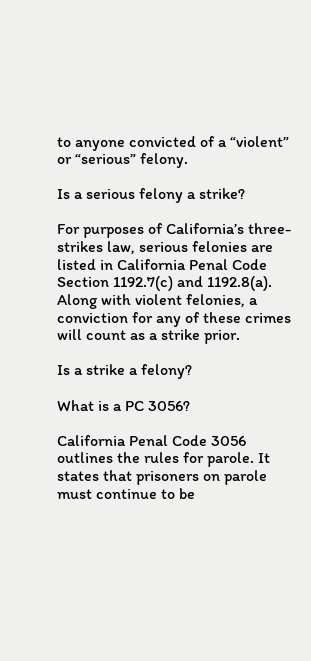to anyone convicted of a “violent” or “serious” felony.

Is a serious felony a strike?

For purposes of California’s three-strikes law, serious felonies are listed in California Penal Code Section 1192.7(c) and 1192.8(a). Along with violent felonies, a conviction for any of these crimes will count as a strike prior.

Is a strike a felony?

What is a PC 3056?

California Penal Code 3056 outlines the rules for parole. It states that prisoners on parole must continue to be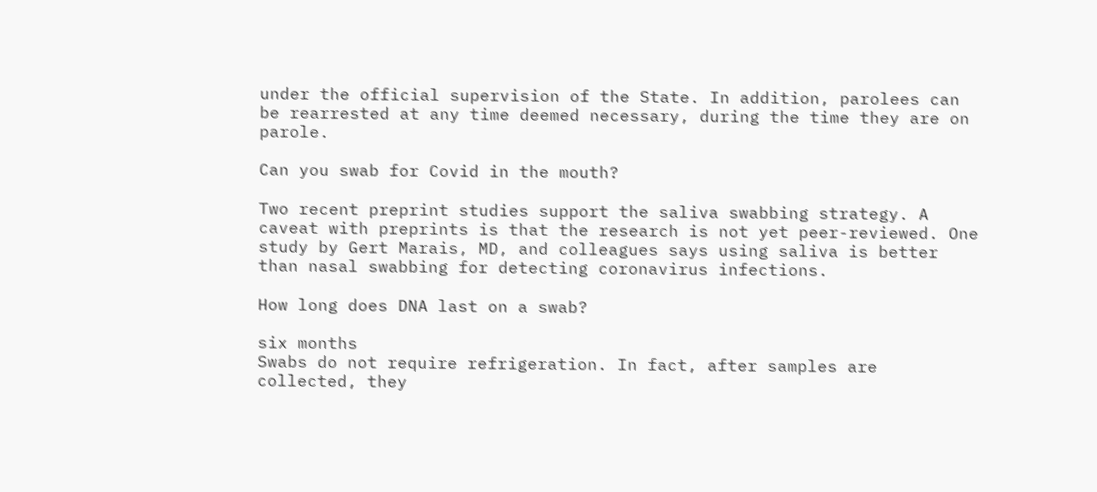under the official supervision of the State. In addition, parolees can be rearrested at any time deemed necessary, during the time they are on parole.

Can you swab for Covid in the mouth?

Two recent preprint studies support the saliva swabbing strategy. A caveat with preprints is that the research is not yet peer-reviewed. One study by Gert Marais, MD, and colleagues says using saliva is better than nasal swabbing for detecting coronavirus infections.

How long does DNA last on a swab?

six months
Swabs do not require refrigeration. In fact, after samples are collected, they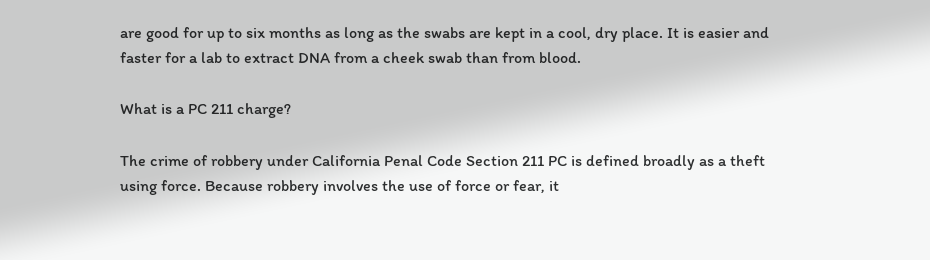are good for up to six months as long as the swabs are kept in a cool, dry place. It is easier and faster for a lab to extract DNA from a cheek swab than from blood.

What is a PC 211 charge?

The crime of robbery under California Penal Code Section 211 PC is defined broadly as a theft using force. Because robbery involves the use of force or fear, it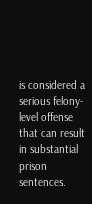is considered a serious felony-level offense that can result in substantial prison sentences.